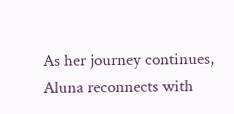As her journey continues, Aluna reconnects with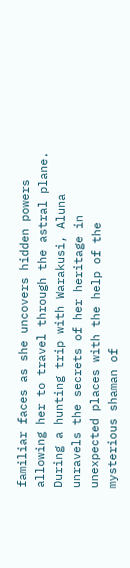familiar faces as she uncovers hidden powers allowing her to travel through the astral plane. During a hunting trip with Warakusi, Aluna unravels the secrets of her heritage in unexpected places with the help of the mysterious shaman of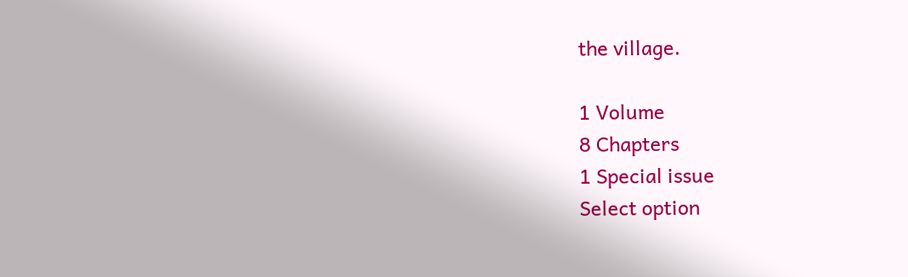the village.

1 Volume
8 Chapters
1 Special issue
Select option